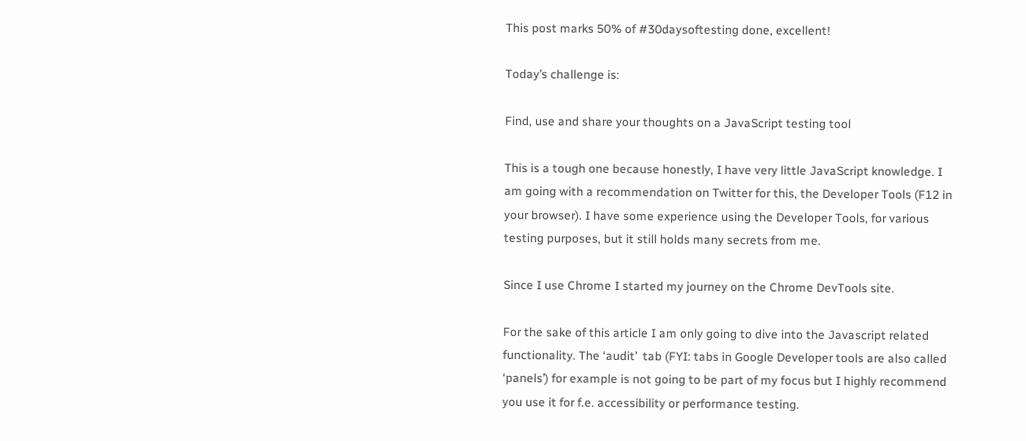This post marks 50% of #30daysoftesting done, excellent!

Today’s challenge is:

Find, use and share your thoughts on a JavaScript testing tool

This is a tough one because honestly, I have very little JavaScript knowledge. I am going with a recommendation on Twitter for this, the Developer Tools (F12 in your browser). I have some experience using the Developer Tools, for various testing purposes, but it still holds many secrets from me.

Since I use Chrome I started my journey on the Chrome DevTools site.

For the sake of this article I am only going to dive into the Javascript related functionality. The ‘audit’  tab (FYI: tabs in Google Developer tools are also called ‘panels’) for example is not going to be part of my focus but I highly recommend you use it for f.e. accessibility or performance testing.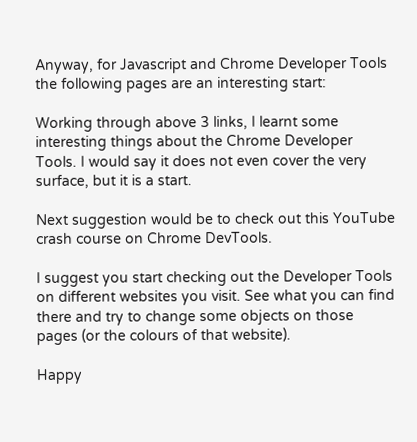Anyway, for Javascript and Chrome Developer Tools the following pages are an interesting start:

Working through above 3 links, I learnt some interesting things about the Chrome Developer Tools. I would say it does not even cover the very surface, but it is a start.

Next suggestion would be to check out this YouTube crash course on Chrome DevTools.

I suggest you start checking out the Developer Tools on different websites you visit. See what you can find there and try to change some objects on those pages (or the colours of that website).

Happy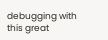debugging with this great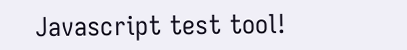Javascript test tool!